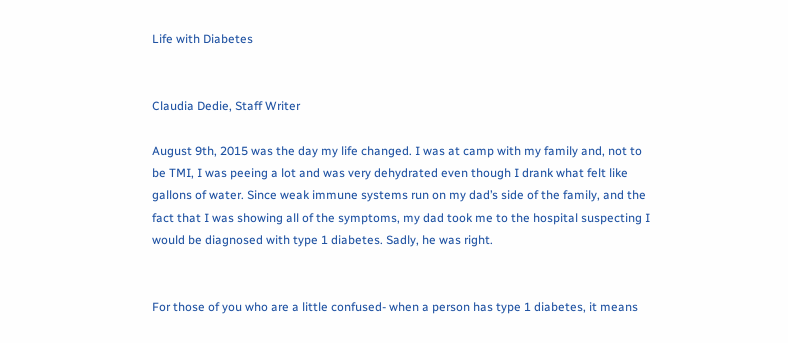Life with Diabetes


Claudia Dedie, Staff Writer

August 9th, 2015 was the day my life changed. I was at camp with my family and, not to be TMI, I was peeing a lot and was very dehydrated even though I drank what felt like gallons of water. Since weak immune systems run on my dad’s side of the family, and the fact that I was showing all of the symptoms, my dad took me to the hospital suspecting I would be diagnosed with type 1 diabetes. Sadly, he was right.


For those of you who are a little confused- when a person has type 1 diabetes, it means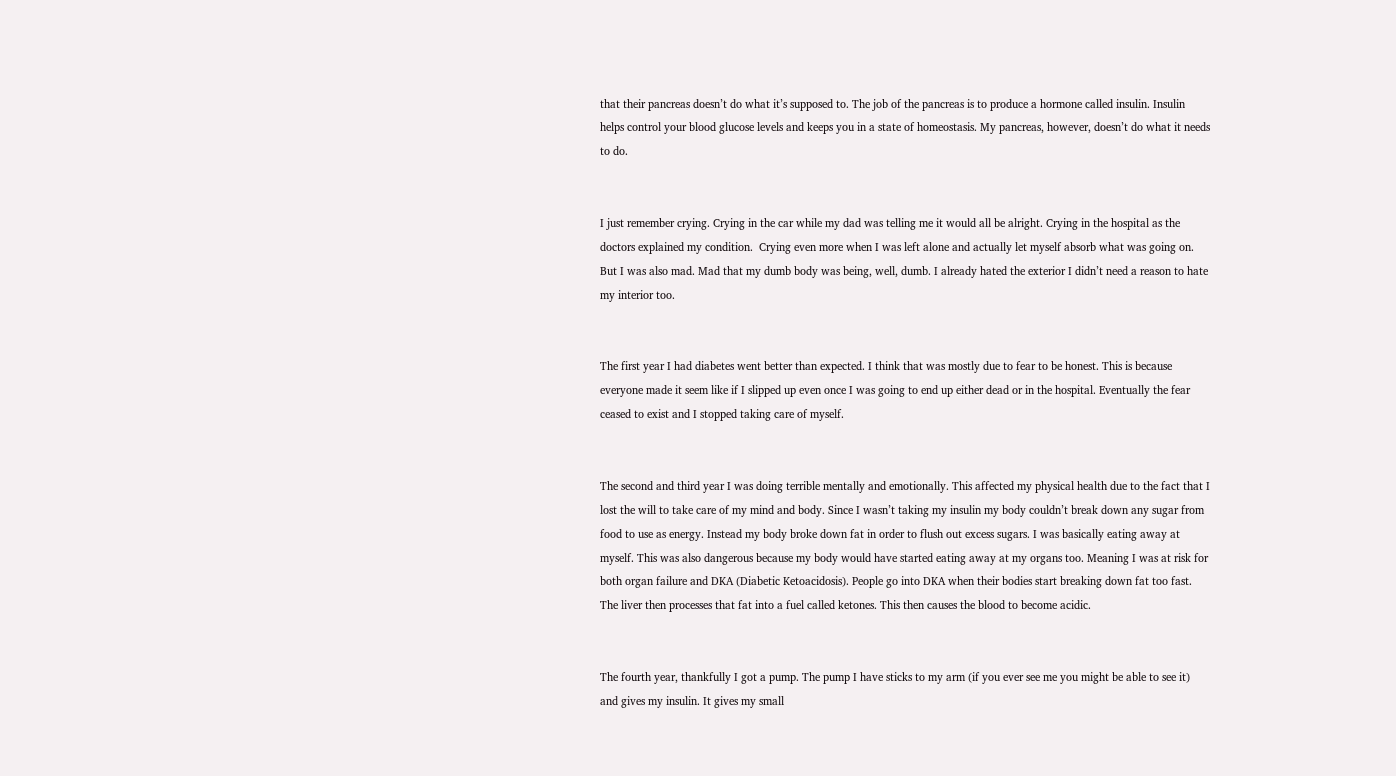that their pancreas doesn’t do what it’s supposed to. The job of the pancreas is to produce a hormone called insulin. Insulin helps control your blood glucose levels and keeps you in a state of homeostasis. My pancreas, however, doesn’t do what it needs to do.


I just remember crying. Crying in the car while my dad was telling me it would all be alright. Crying in the hospital as the doctors explained my condition.  Crying even more when I was left alone and actually let myself absorb what was going on. But I was also mad. Mad that my dumb body was being, well, dumb. I already hated the exterior I didn’t need a reason to hate my interior too.


The first year I had diabetes went better than expected. I think that was mostly due to fear to be honest. This is because everyone made it seem like if I slipped up even once I was going to end up either dead or in the hospital. Eventually the fear ceased to exist and I stopped taking care of myself.


The second and third year I was doing terrible mentally and emotionally. This affected my physical health due to the fact that I lost the will to take care of my mind and body. Since I wasn’t taking my insulin my body couldn’t break down any sugar from food to use as energy. Instead my body broke down fat in order to flush out excess sugars. I was basically eating away at myself. This was also dangerous because my body would have started eating away at my organs too. Meaning I was at risk for both organ failure and DKA (Diabetic Ketoacidosis). People go into DKA when their bodies start breaking down fat too fast. The liver then processes that fat into a fuel called ketones. This then causes the blood to become acidic.


The fourth year, thankfully I got a pump. The pump I have sticks to my arm (if you ever see me you might be able to see it) and gives my insulin. It gives my small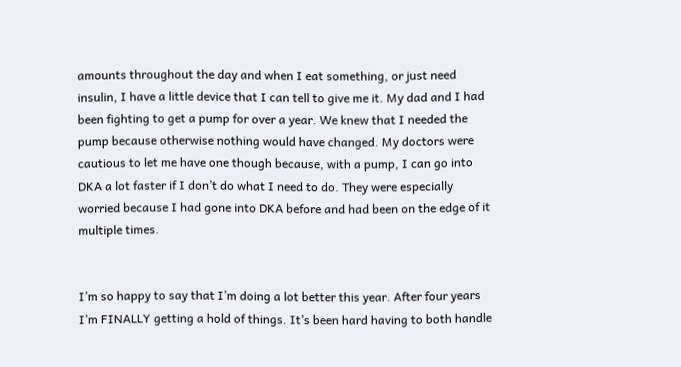amounts throughout the day and when I eat something, or just need insulin, I have a little device that I can tell to give me it. My dad and I had been fighting to get a pump for over a year. We knew that I needed the pump because otherwise nothing would have changed. My doctors were cautious to let me have one though because, with a pump, I can go into DKA a lot faster if I don’t do what I need to do. They were especially worried because I had gone into DKA before and had been on the edge of it multiple times.


I’m so happy to say that I’m doing a lot better this year. After four years I’m FINALLY getting a hold of things. It’s been hard having to both handle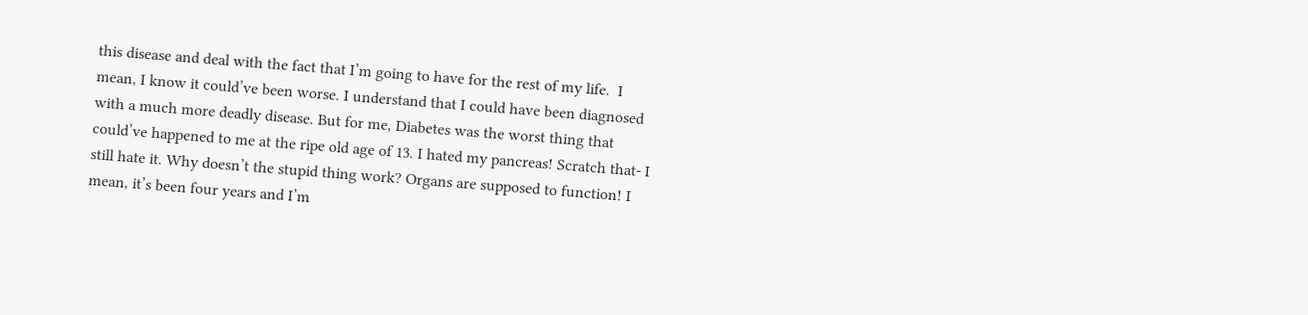this disease and deal with the fact that I’m going to have for the rest of my life.  I mean, I know it could’ve been worse. I understand that I could have been diagnosed with a much more deadly disease. But for me, Diabetes was the worst thing that could’ve happened to me at the ripe old age of 13. I hated my pancreas! Scratch that- I still hate it. Why doesn’t the stupid thing work? Organs are supposed to function! I mean, it’s been four years and I’m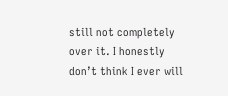still not completely over it. I honestly don’t think I ever will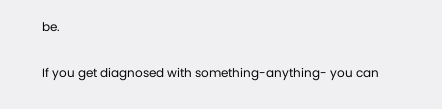be.

If you get diagnosed with something-anything- you can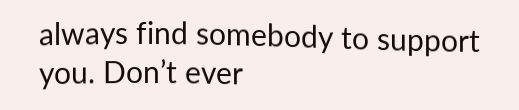always find somebody to support you. Don’t ever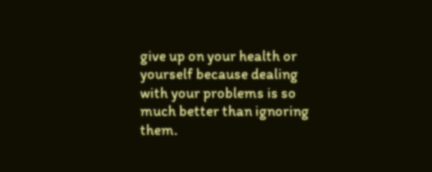give up on your health or yourself because dealing with your problems is so much better than ignoring them.